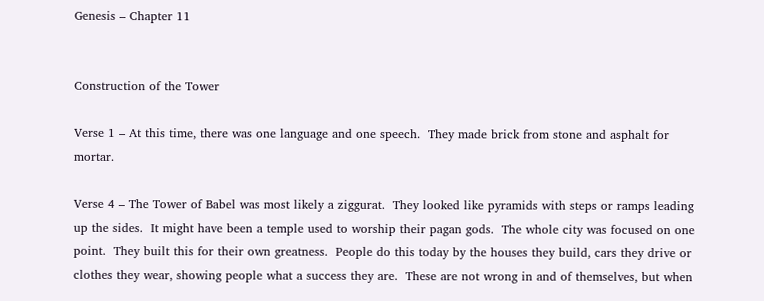Genesis – Chapter 11


Construction of the Tower

Verse 1 – At this time, there was one language and one speech.  They made brick from stone and asphalt for mortar.

Verse 4 – The Tower of Babel was most likely a ziggurat.  They looked like pyramids with steps or ramps leading up the sides.  It might have been a temple used to worship their pagan gods.  The whole city was focused on one point.  They built this for their own greatness.  People do this today by the houses they build, cars they drive or clothes they wear, showing people what a success they are.  These are not wrong in and of themselves, but when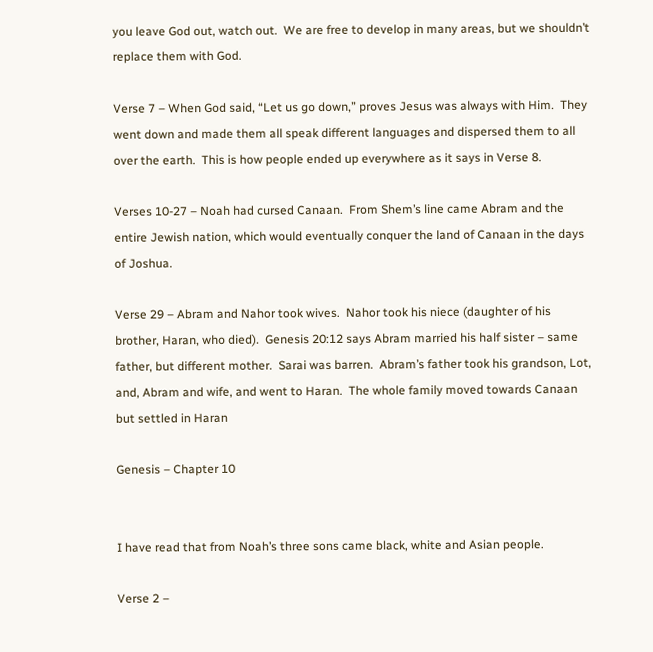you leave God out, watch out.  We are free to develop in many areas, but we shouldn’t replace them with God.

Verse 7 – When God said, “Let us go down,” proves Jesus was always with Him.  They went down and made them all speak different languages and dispersed them to all over the earth.  This is how people ended up everywhere as it says in Verse 8.

Verses 10-27 – Noah had cursed Canaan.  From Shem’s line came Abram and the entire Jewish nation, which would eventually conquer the land of Canaan in the days of Joshua.

Verse 29 – Abram and Nahor took wives.  Nahor took his niece (daughter of his brother, Haran, who died).  Genesis 20:12 says Abram married his half sister – same father, but different mother.  Sarai was barren.  Abram’s father took his grandson, Lot, and, Abram and wife, and went to Haran.  The whole family moved towards Canaan but settled in Haran

Genesis – Chapter 10


I have read that from Noah’s three sons came black, white and Asian people.

Verse 2 –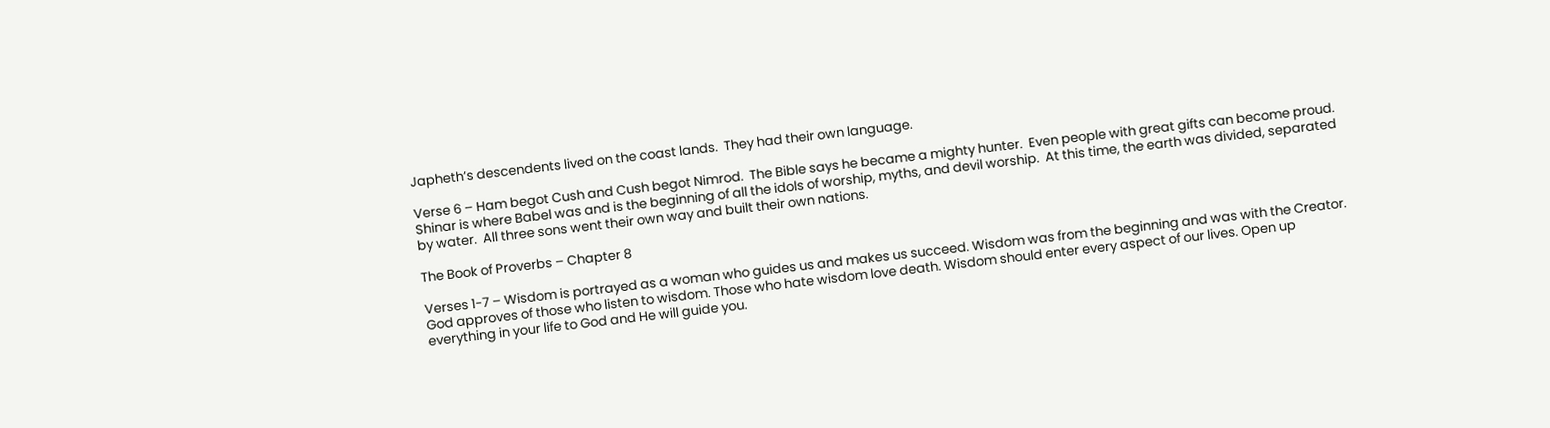Japheth’s descendents lived on the coast lands.  They had their own language.

Verse 6 – Ham begot Cush and Cush begot Nimrod.  The Bible says he became a mighty hunter.  Even people with great gifts can become proud.  Shinar is where Babel was and is the beginning of all the idols of worship, myths, and devil worship.  At this time, the earth was divided, separated by water.  All three sons went their own way and built their own nations.

The Book of Proverbs – Chapter 8

Verses 1-7 – Wisdom is portrayed as a woman who guides us and makes us succeed. Wisdom was from the beginning and was with the Creator. God approves of those who listen to wisdom. Those who hate wisdom love death. Wisdom should enter every aspect of our lives. Open up everything in your life to God and He will guide you.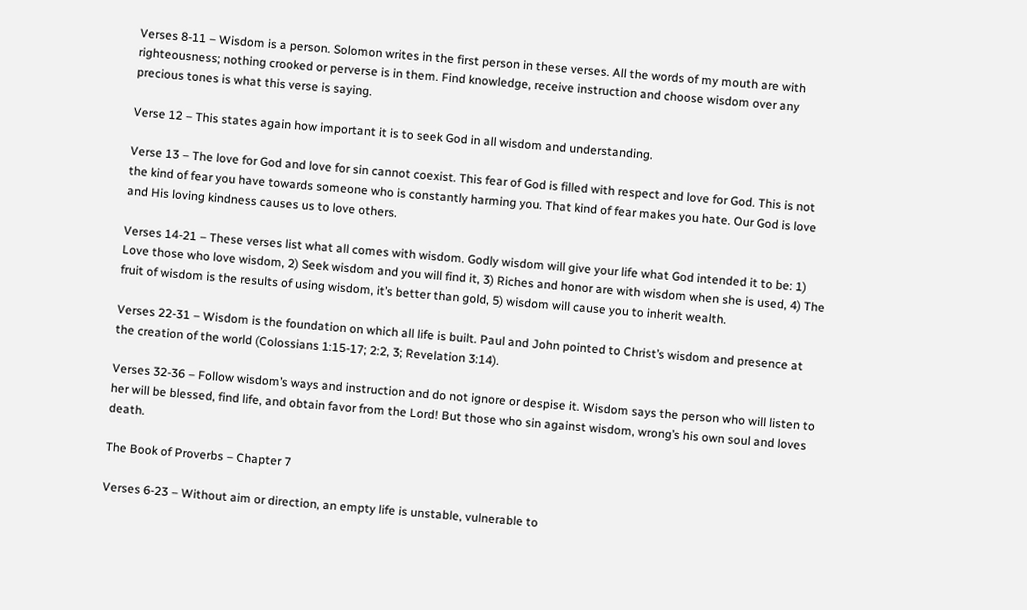Verses 8-11 – Wisdom is a person. Solomon writes in the first person in these verses. All the words of my mouth are with righteousness; nothing crooked or perverse is in them. Find knowledge, receive instruction and choose wisdom over any precious tones is what this verse is saying.

Verse 12 – This states again how important it is to seek God in all wisdom and understanding.

Verse 13 – The love for God and love for sin cannot coexist. This fear of God is filled with respect and love for God. This is not the kind of fear you have towards someone who is constantly harming you. That kind of fear makes you hate. Our God is love and His loving kindness causes us to love others.

Verses 14-21 – These verses list what all comes with wisdom. Godly wisdom will give your life what God intended it to be: 1) Love those who love wisdom, 2) Seek wisdom and you will find it, 3) Riches and honor are with wisdom when she is used, 4) The fruit of wisdom is the results of using wisdom, it’s better than gold, 5) wisdom will cause you to inherit wealth.

Verses 22-31 – Wisdom is the foundation on which all life is built. Paul and John pointed to Christ’s wisdom and presence at the creation of the world (Colossians 1:15-17; 2:2, 3; Revelation 3:14).

Verses 32-36 – Follow wisdom’s ways and instruction and do not ignore or despise it. Wisdom says the person who will listen to her will be blessed, find life, and obtain favor from the Lord! But those who sin against wisdom, wrong’s his own soul and loves death.

The Book of Proverbs – Chapter 7

Verses 6-23 – Without aim or direction, an empty life is unstable, vulnerable to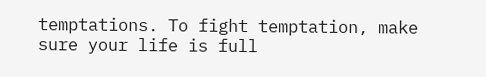temptations. To fight temptation, make sure your life is full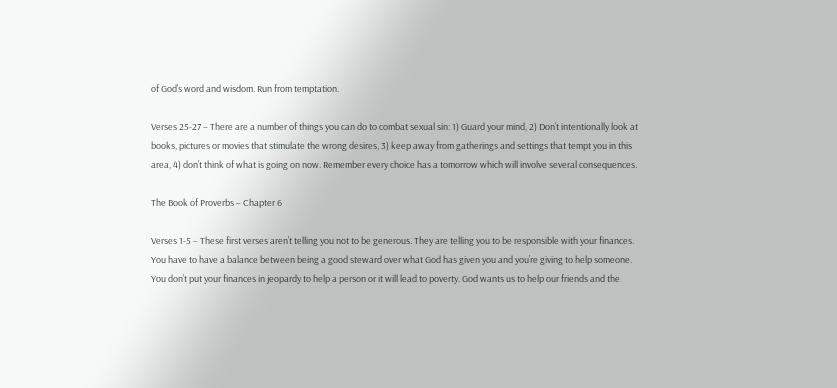of God’s word and wisdom. Run from temptation.

Verses 25-27 – There are a number of things you can do to combat sexual sin: 1) Guard your mind, 2) Don’t intentionally look at books, pictures or movies that stimulate the wrong desires, 3) keep away from gatherings and settings that tempt you in this area, 4) don’t think of what is going on now. Remember every choice has a tomorrow which will involve several consequences.

The Book of Proverbs – Chapter 6

Verses 1-5 – These first verses aren’t telling you not to be generous. They are telling you to be responsible with your finances. You have to have a balance between being a good steward over what God has given you and you’re giving to help someone. You don’t put your finances in jeopardy to help a person or it will lead to poverty. God wants us to help our friends and the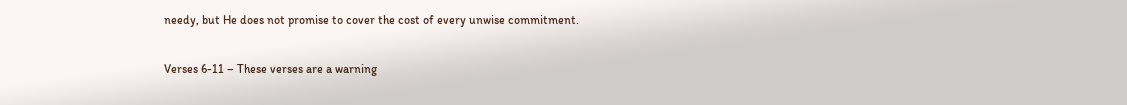needy, but He does not promise to cover the cost of every unwise commitment.

Verses 6-11 – These verses are a warning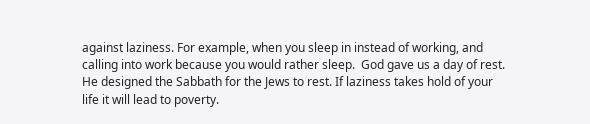against laziness. For example, when you sleep in instead of working, and calling into work because you would rather sleep.  God gave us a day of rest. He designed the Sabbath for the Jews to rest. If laziness takes hold of your life it will lead to poverty.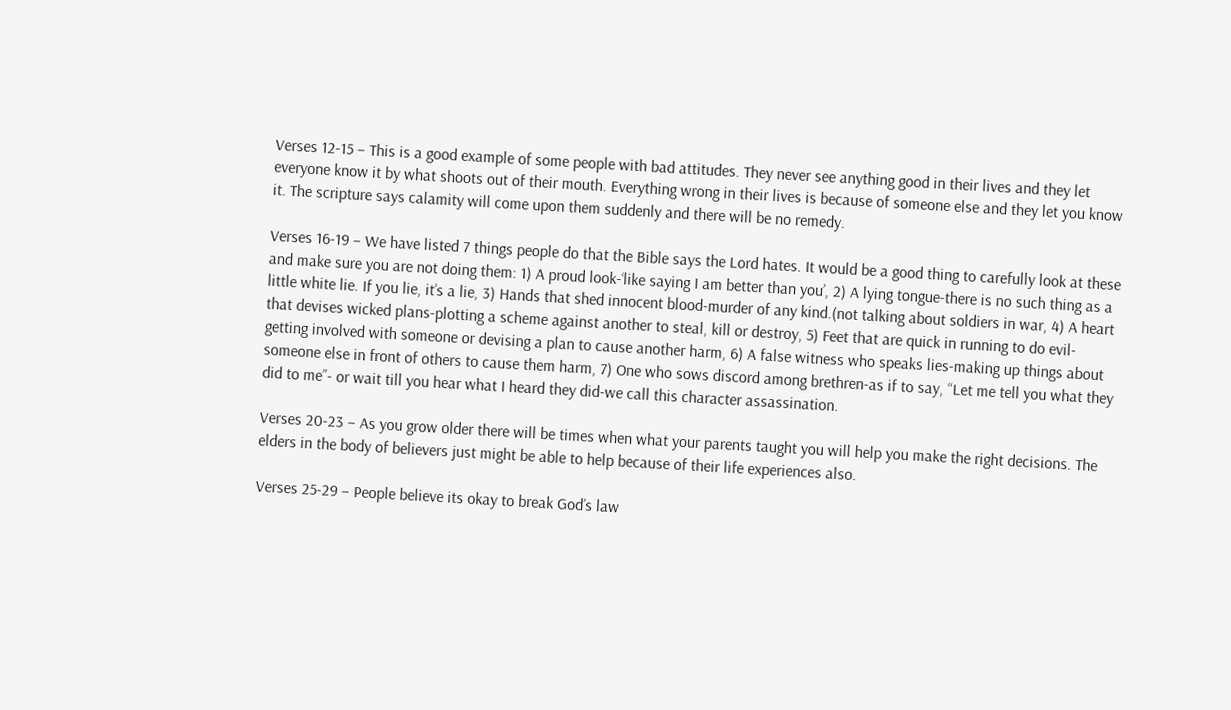Verses 12-15 – This is a good example of some people with bad attitudes. They never see anything good in their lives and they let everyone know it by what shoots out of their mouth. Everything wrong in their lives is because of someone else and they let you know it. The scripture says calamity will come upon them suddenly and there will be no remedy.

Verses 16-19 – We have listed 7 things people do that the Bible says the Lord hates. It would be a good thing to carefully look at these and make sure you are not doing them: 1) A proud look-‘like saying I am better than you’, 2) A lying tongue-there is no such thing as a little white lie. If you lie, it’s a lie, 3) Hands that shed innocent blood-murder of any kind.(not talking about soldiers in war, 4) A heart that devises wicked plans-plotting a scheme against another to steal, kill or destroy, 5) Feet that are quick in running to do evil-getting involved with someone or devising a plan to cause another harm, 6) A false witness who speaks lies-making up things about someone else in front of others to cause them harm, 7) One who sows discord among brethren-as if to say, “Let me tell you what they did to me”- or wait till you hear what I heard they did-we call this character assassination.

Verses 20-23 – As you grow older there will be times when what your parents taught you will help you make the right decisions. The elders in the body of believers just might be able to help because of their life experiences also.

Verses 25-29 – People believe its okay to break God’s law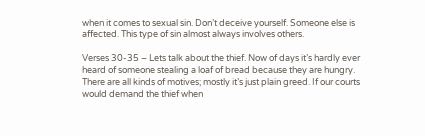when it comes to sexual sin. Don’t deceive yourself. Someone else is affected. This type of sin almost always involves others.

Verses 30-35 – Lets talk about the thief. Now of days it’s hardly ever heard of someone stealing a loaf of bread because they are hungry. There are all kinds of motives; mostly it’s just plain greed. If our courts would demand the thief when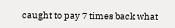caught to pay 7 times back what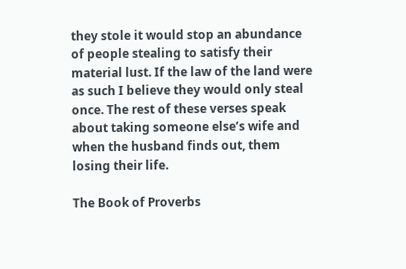they stole it would stop an abundance of people stealing to satisfy their material lust. If the law of the land were as such I believe they would only steal once. The rest of these verses speak about taking someone else’s wife and when the husband finds out, them losing their life.

The Book of Proverbs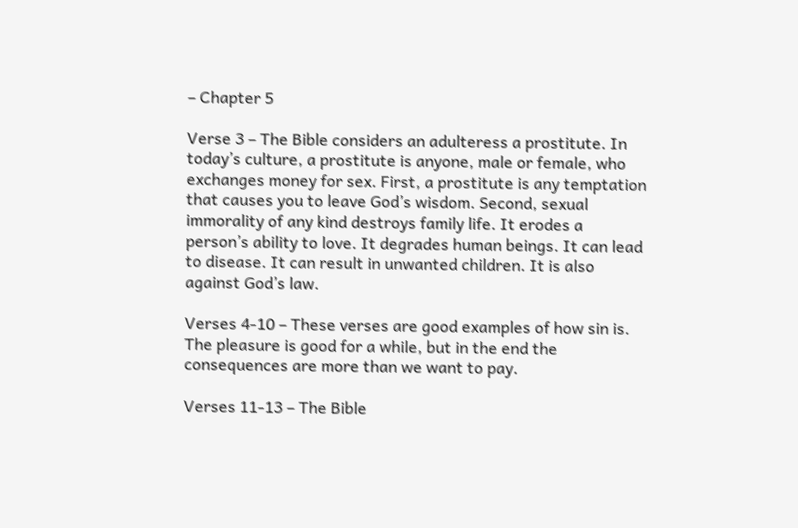– Chapter 5

Verse 3 – The Bible considers an adulteress a prostitute. In today’s culture, a prostitute is anyone, male or female, who exchanges money for sex. First, a prostitute is any temptation that causes you to leave God’s wisdom. Second, sexual immorality of any kind destroys family life. It erodes a person’s ability to love. It degrades human beings. It can lead to disease. It can result in unwanted children. It is also against God’s law.

Verses 4-10 – These verses are good examples of how sin is. The pleasure is good for a while, but in the end the consequences are more than we want to pay.

Verses 11-13 – The Bible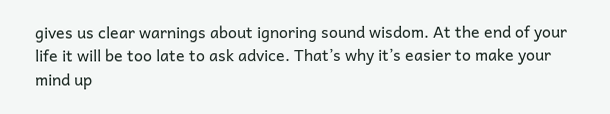gives us clear warnings about ignoring sound wisdom. At the end of your life it will be too late to ask advice. That’s why it’s easier to make your mind up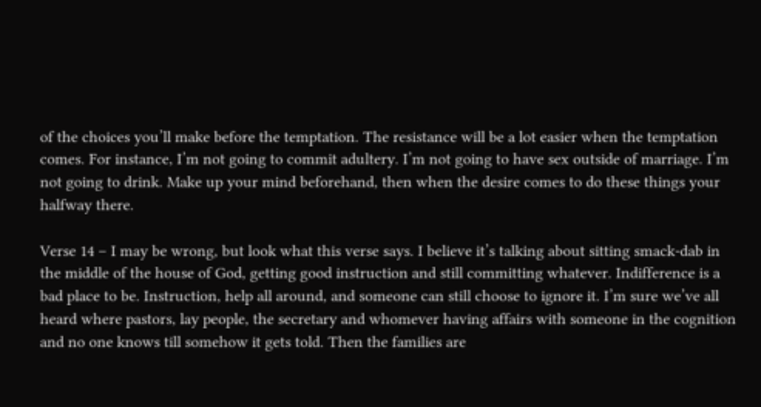of the choices you’ll make before the temptation. The resistance will be a lot easier when the temptation comes. For instance, I’m not going to commit adultery. I’m not going to have sex outside of marriage. I’m not going to drink. Make up your mind beforehand, then when the desire comes to do these things your halfway there.

Verse 14 – I may be wrong, but look what this verse says. I believe it’s talking about sitting smack-dab in the middle of the house of God, getting good instruction and still committing whatever. Indifference is a bad place to be. Instruction, help all around, and someone can still choose to ignore it. I’m sure we’ve all heard where pastors, lay people, the secretary and whomever having affairs with someone in the cognition and no one knows till somehow it gets told. Then the families are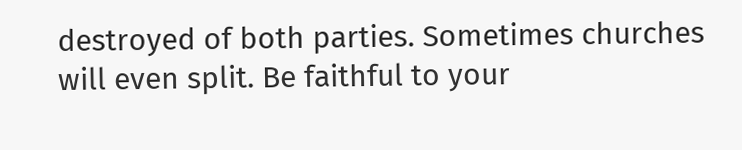destroyed of both parties. Sometimes churches will even split. Be faithful to your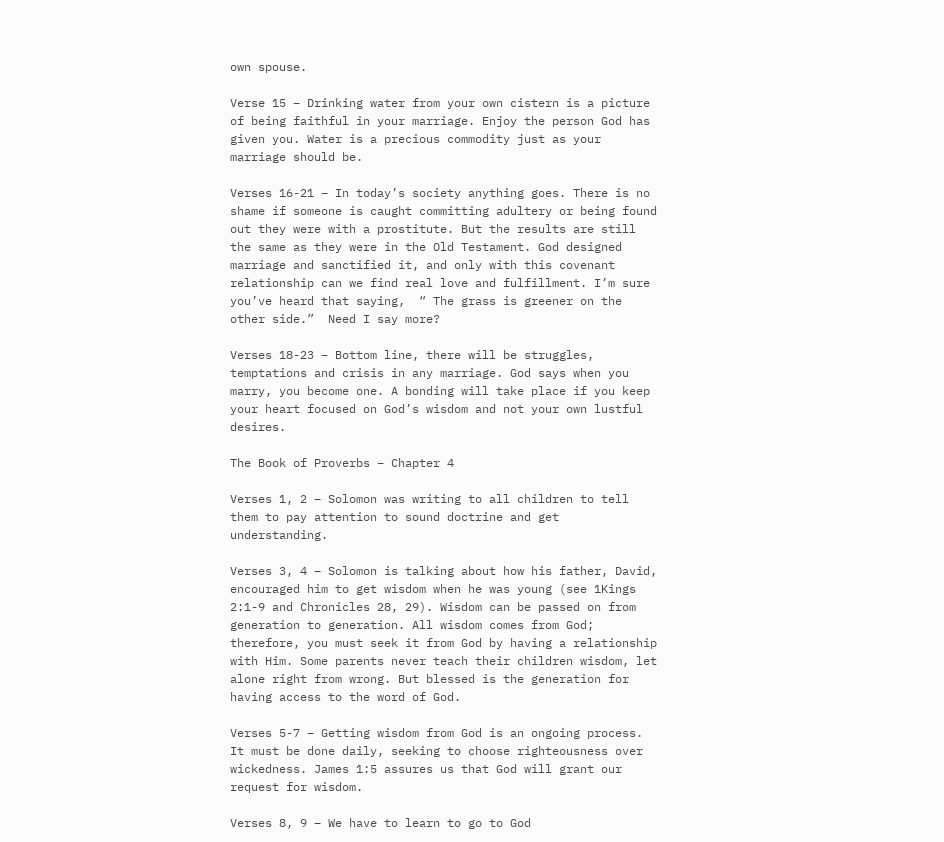own spouse.

Verse 15 – Drinking water from your own cistern is a picture of being faithful in your marriage. Enjoy the person God has given you. Water is a precious commodity just as your marriage should be.

Verses 16-21 – In today’s society anything goes. There is no shame if someone is caught committing adultery or being found out they were with a prostitute. But the results are still the same as they were in the Old Testament. God designed marriage and sanctified it, and only with this covenant relationship can we find real love and fulfillment. I’m sure you’ve heard that saying,  “ The grass is greener on the other side.”  Need I say more?

Verses 18-23 – Bottom line, there will be struggles, temptations and crisis in any marriage. God says when you marry, you become one. A bonding will take place if you keep your heart focused on God’s wisdom and not your own lustful desires.

The Book of Proverbs – Chapter 4

Verses 1, 2 – Solomon was writing to all children to tell them to pay attention to sound doctrine and get understanding.

Verses 3, 4 – Solomon is talking about how his father, David, encouraged him to get wisdom when he was young (see 1Kings 2:1-9 and Chronicles 28, 29). Wisdom can be passed on from generation to generation. All wisdom comes from God; therefore, you must seek it from God by having a relationship with Him. Some parents never teach their children wisdom, let alone right from wrong. But blessed is the generation for having access to the word of God.

Verses 5-7 – Getting wisdom from God is an ongoing process. It must be done daily, seeking to choose righteousness over wickedness. James 1:5 assures us that God will grant our request for wisdom.

Verses 8, 9 – We have to learn to go to God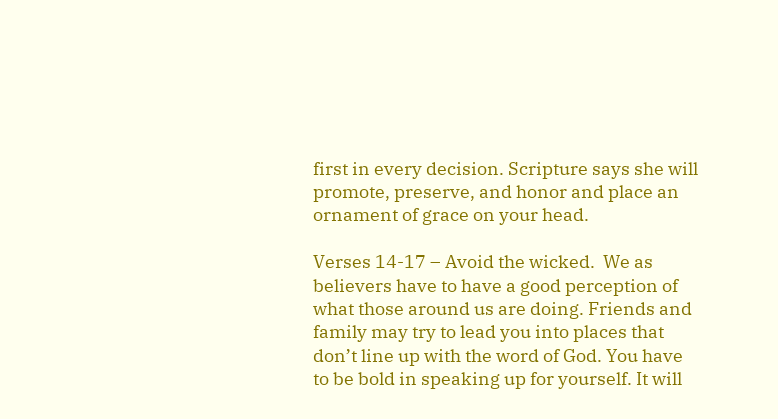first in every decision. Scripture says she will promote, preserve, and honor and place an ornament of grace on your head.

Verses 14-17 – Avoid the wicked.  We as believers have to have a good perception of what those around us are doing. Friends and family may try to lead you into places that don’t line up with the word of God. You have to be bold in speaking up for yourself. It will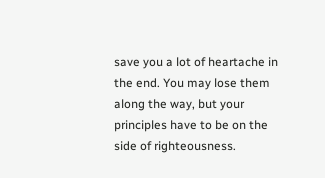save you a lot of heartache in the end. You may lose them along the way, but your principles have to be on the side of righteousness.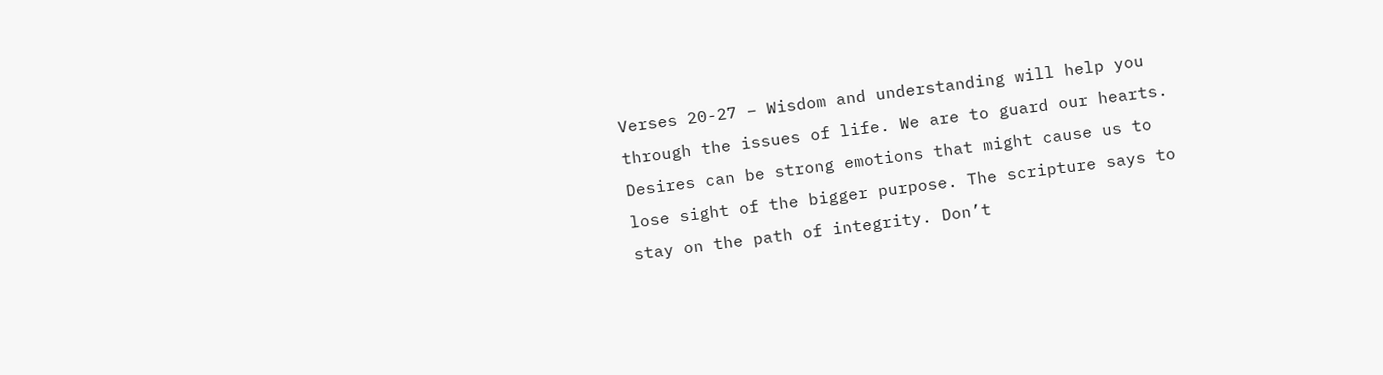Verses 20-27 – Wisdom and understanding will help you through the issues of life. We are to guard our hearts. Desires can be strong emotions that might cause us to lose sight of the bigger purpose. The scripture says to stay on the path of integrity. Don’t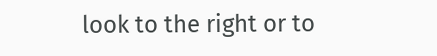look to the right or to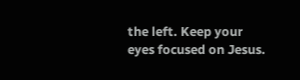the left. Keep your eyes focused on Jesus.